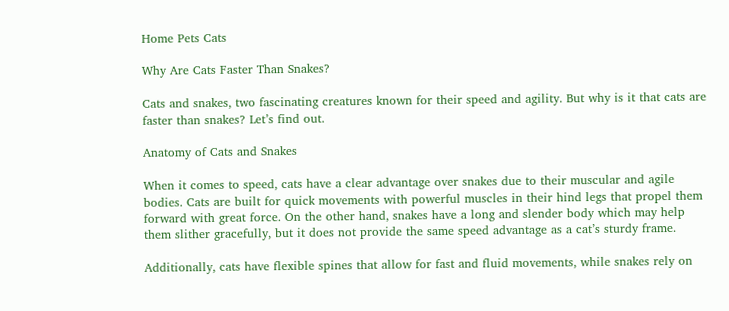Home Pets Cats

Why Are Cats Faster Than Snakes?

Cats and snakes, two fascinating creatures known for their speed and agility. But why is it that cats are faster than snakes? Let’s find out.

Anatomy of Cats and Snakes

When it comes to speed, cats have a clear advantage over snakes due to their muscular and agile bodies. Cats are built for quick movements with powerful muscles in their hind legs that propel them forward with great force. On the other hand, snakes have a long and slender body which may help them slither gracefully, but it does not provide the same speed advantage as a cat’s sturdy frame.

Additionally, cats have flexible spines that allow for fast and fluid movements, while snakes rely on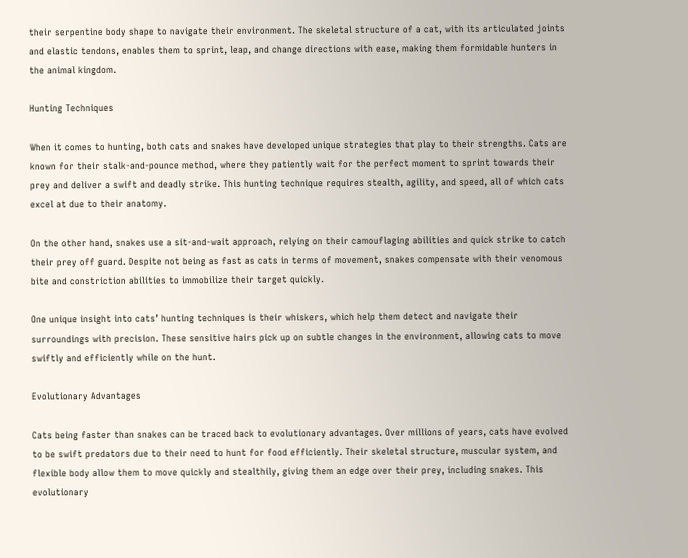their serpentine body shape to navigate their environment. The skeletal structure of a cat, with its articulated joints and elastic tendons, enables them to sprint, leap, and change directions with ease, making them formidable hunters in the animal kingdom.

Hunting Techniques

When it comes to hunting, both cats and snakes have developed unique strategies that play to their strengths. Cats are known for their stalk-and-pounce method, where they patiently wait for the perfect moment to sprint towards their prey and deliver a swift and deadly strike. This hunting technique requires stealth, agility, and speed, all of which cats excel at due to their anatomy.

On the other hand, snakes use a sit-and-wait approach, relying on their camouflaging abilities and quick strike to catch their prey off guard. Despite not being as fast as cats in terms of movement, snakes compensate with their venomous bite and constriction abilities to immobilize their target quickly.

One unique insight into cats’ hunting techniques is their whiskers, which help them detect and navigate their surroundings with precision. These sensitive hairs pick up on subtle changes in the environment, allowing cats to move swiftly and efficiently while on the hunt.

Evolutionary Advantages

Cats being faster than snakes can be traced back to evolutionary advantages. Over millions of years, cats have evolved to be swift predators due to their need to hunt for food efficiently. Their skeletal structure, muscular system, and flexible body allow them to move quickly and stealthily, giving them an edge over their prey, including snakes. This evolutionary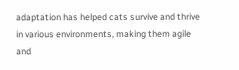adaptation has helped cats survive and thrive in various environments, making them agile and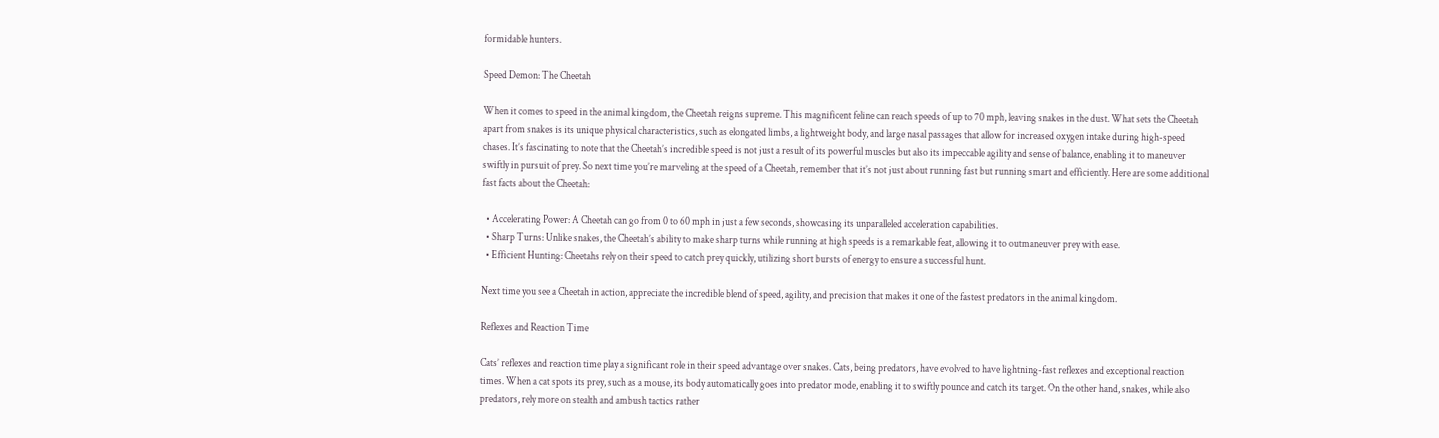formidable hunters.

Speed Demon: The Cheetah

When it comes to speed in the animal kingdom, the Cheetah reigns supreme. This magnificent feline can reach speeds of up to 70 mph, leaving snakes in the dust. What sets the Cheetah apart from snakes is its unique physical characteristics, such as elongated limbs, a lightweight body, and large nasal passages that allow for increased oxygen intake during high-speed chases. It’s fascinating to note that the Cheetah’s incredible speed is not just a result of its powerful muscles but also its impeccable agility and sense of balance, enabling it to maneuver swiftly in pursuit of prey. So next time you’re marveling at the speed of a Cheetah, remember that it’s not just about running fast but running smart and efficiently. Here are some additional fast facts about the Cheetah:

  • Accelerating Power: A Cheetah can go from 0 to 60 mph in just a few seconds, showcasing its unparalleled acceleration capabilities.
  • Sharp Turns: Unlike snakes, the Cheetah’s ability to make sharp turns while running at high speeds is a remarkable feat, allowing it to outmaneuver prey with ease.
  • Efficient Hunting: Cheetahs rely on their speed to catch prey quickly, utilizing short bursts of energy to ensure a successful hunt.

Next time you see a Cheetah in action, appreciate the incredible blend of speed, agility, and precision that makes it one of the fastest predators in the animal kingdom.

Reflexes and Reaction Time

Cats’ reflexes and reaction time play a significant role in their speed advantage over snakes. Cats, being predators, have evolved to have lightning-fast reflexes and exceptional reaction times. When a cat spots its prey, such as a mouse, its body automatically goes into predator mode, enabling it to swiftly pounce and catch its target. On the other hand, snakes, while also predators, rely more on stealth and ambush tactics rather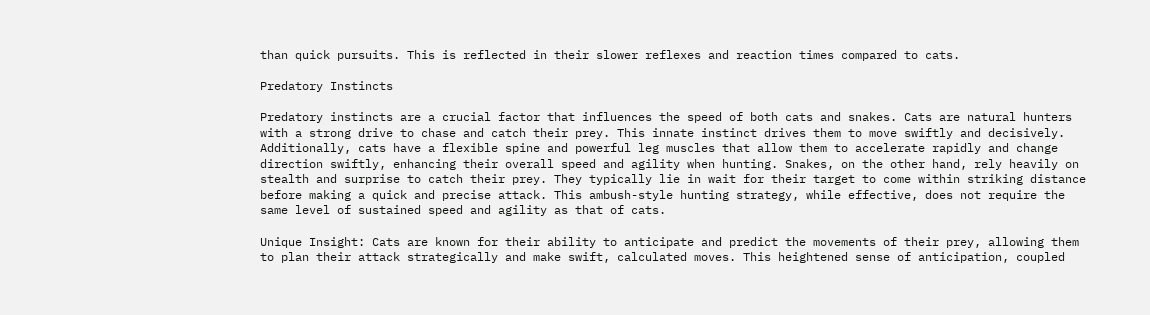than quick pursuits. This is reflected in their slower reflexes and reaction times compared to cats.

Predatory Instincts

Predatory instincts are a crucial factor that influences the speed of both cats and snakes. Cats are natural hunters with a strong drive to chase and catch their prey. This innate instinct drives them to move swiftly and decisively. Additionally, cats have a flexible spine and powerful leg muscles that allow them to accelerate rapidly and change direction swiftly, enhancing their overall speed and agility when hunting. Snakes, on the other hand, rely heavily on stealth and surprise to catch their prey. They typically lie in wait for their target to come within striking distance before making a quick and precise attack. This ambush-style hunting strategy, while effective, does not require the same level of sustained speed and agility as that of cats.

Unique Insight: Cats are known for their ability to anticipate and predict the movements of their prey, allowing them to plan their attack strategically and make swift, calculated moves. This heightened sense of anticipation, coupled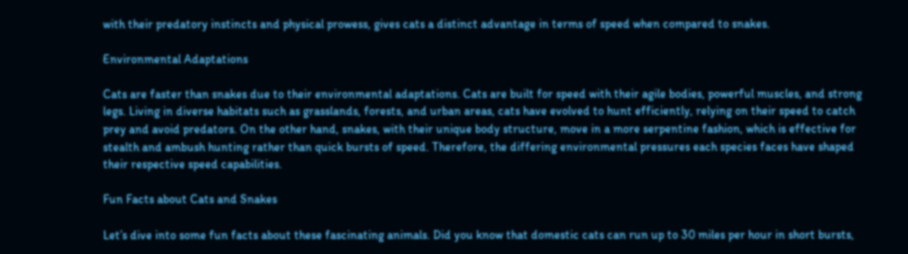with their predatory instincts and physical prowess, gives cats a distinct advantage in terms of speed when compared to snakes.

Environmental Adaptations

Cats are faster than snakes due to their environmental adaptations. Cats are built for speed with their agile bodies, powerful muscles, and strong legs. Living in diverse habitats such as grasslands, forests, and urban areas, cats have evolved to hunt efficiently, relying on their speed to catch prey and avoid predators. On the other hand, snakes, with their unique body structure, move in a more serpentine fashion, which is effective for stealth and ambush hunting rather than quick bursts of speed. Therefore, the differing environmental pressures each species faces have shaped their respective speed capabilities.

Fun Facts about Cats and Snakes

Let’s dive into some fun facts about these fascinating animals. Did you know that domestic cats can run up to 30 miles per hour in short bursts,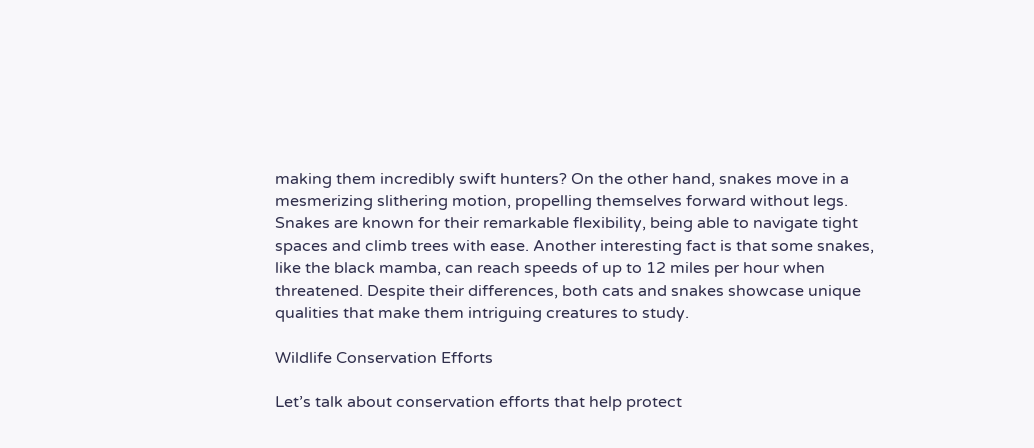making them incredibly swift hunters? On the other hand, snakes move in a mesmerizing slithering motion, propelling themselves forward without legs. Snakes are known for their remarkable flexibility, being able to navigate tight spaces and climb trees with ease. Another interesting fact is that some snakes, like the black mamba, can reach speeds of up to 12 miles per hour when threatened. Despite their differences, both cats and snakes showcase unique qualities that make them intriguing creatures to study.

Wildlife Conservation Efforts

Let’s talk about conservation efforts that help protect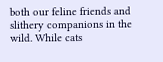both our feline friends and slithery companions in the wild. While cats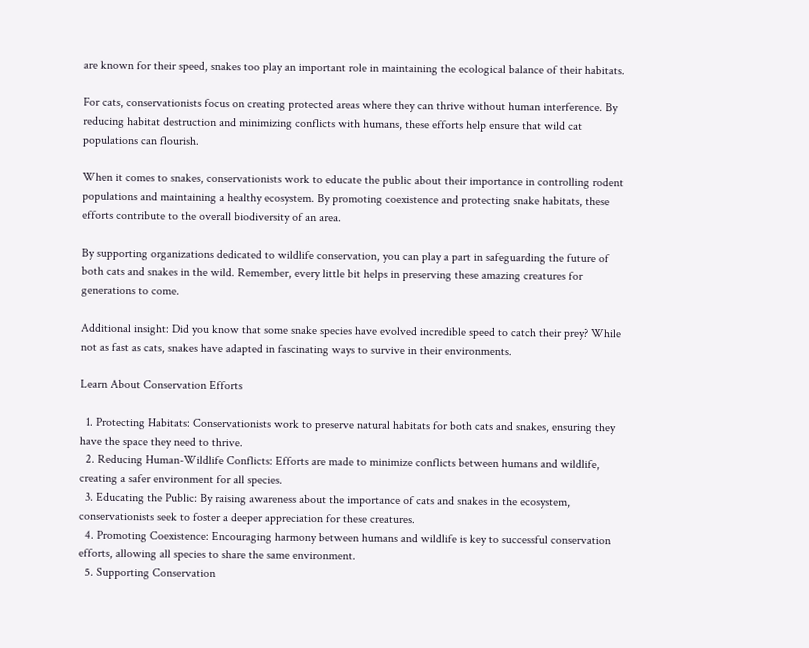are known for their speed, snakes too play an important role in maintaining the ecological balance of their habitats.

For cats, conservationists focus on creating protected areas where they can thrive without human interference. By reducing habitat destruction and minimizing conflicts with humans, these efforts help ensure that wild cat populations can flourish.

When it comes to snakes, conservationists work to educate the public about their importance in controlling rodent populations and maintaining a healthy ecosystem. By promoting coexistence and protecting snake habitats, these efforts contribute to the overall biodiversity of an area.

By supporting organizations dedicated to wildlife conservation, you can play a part in safeguarding the future of both cats and snakes in the wild. Remember, every little bit helps in preserving these amazing creatures for generations to come.

Additional insight: Did you know that some snake species have evolved incredible speed to catch their prey? While not as fast as cats, snakes have adapted in fascinating ways to survive in their environments.

Learn About Conservation Efforts

  1. Protecting Habitats: Conservationists work to preserve natural habitats for both cats and snakes, ensuring they have the space they need to thrive.
  2. Reducing Human-Wildlife Conflicts: Efforts are made to minimize conflicts between humans and wildlife, creating a safer environment for all species.
  3. Educating the Public: By raising awareness about the importance of cats and snakes in the ecosystem, conservationists seek to foster a deeper appreciation for these creatures.
  4. Promoting Coexistence: Encouraging harmony between humans and wildlife is key to successful conservation efforts, allowing all species to share the same environment.
  5. Supporting Conservation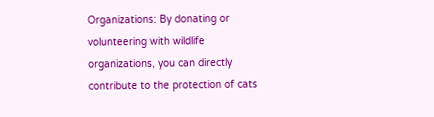Organizations: By donating or volunteering with wildlife organizations, you can directly contribute to the protection of cats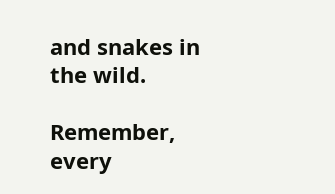and snakes in the wild.

Remember, every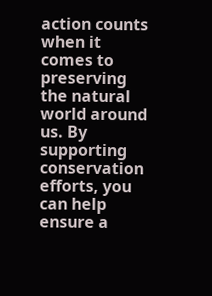action counts when it comes to preserving the natural world around us. By supporting conservation efforts, you can help ensure a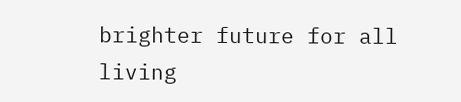brighter future for all living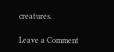creatures.

Leave a Comment